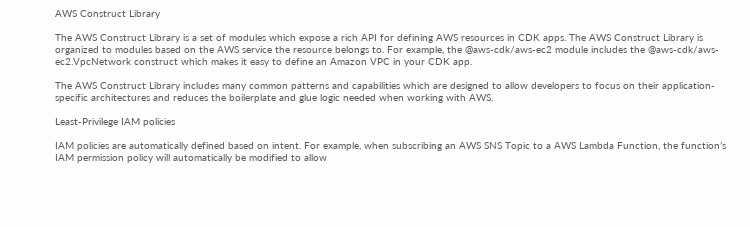AWS Construct Library

The AWS Construct Library is a set of modules which expose a rich API for defining AWS resources in CDK apps. The AWS Construct Library is organized to modules based on the AWS service the resource belongs to. For example, the @aws-cdk/aws-ec2 module includes the @aws-cdk/aws-ec2.VpcNetwork construct which makes it easy to define an Amazon VPC in your CDK app.

The AWS Construct Library includes many common patterns and capabilities which are designed to allow developers to focus on their application-specific architectures and reduces the boilerplate and glue logic needed when working with AWS.

Least-Privilege IAM policies

IAM policies are automatically defined based on intent. For example, when subscribing an AWS SNS Topic to a AWS Lambda Function, the function’s IAM permission policy will automatically be modified to allow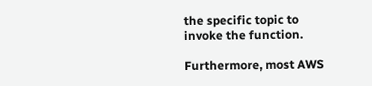the specific topic to invoke the function.

Furthermore, most AWS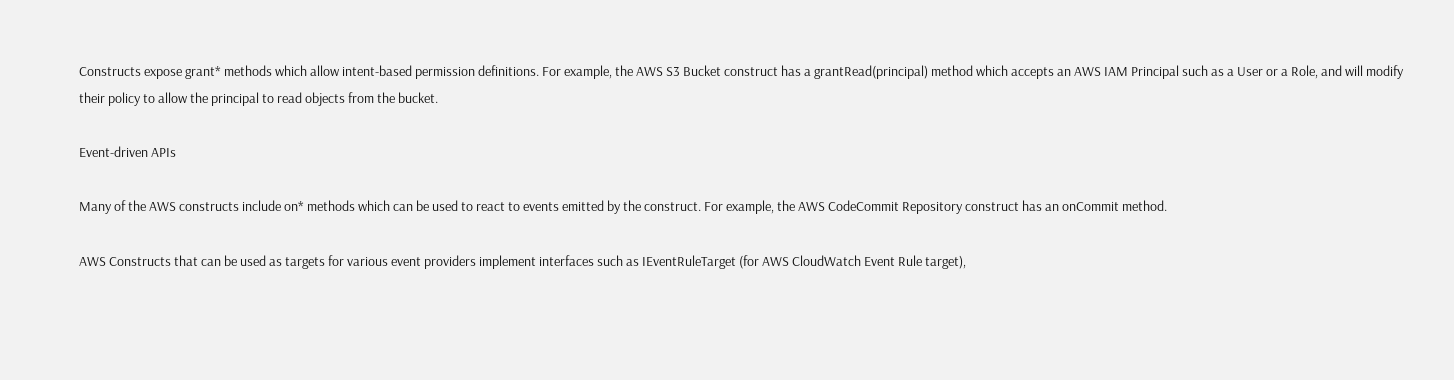Constructs expose grant* methods which allow intent-based permission definitions. For example, the AWS S3 Bucket construct has a grantRead(principal) method which accepts an AWS IAM Principal such as a User or a Role, and will modify their policy to allow the principal to read objects from the bucket.

Event-driven APIs

Many of the AWS constructs include on* methods which can be used to react to events emitted by the construct. For example, the AWS CodeCommit Repository construct has an onCommit method.

AWS Constructs that can be used as targets for various event providers implement interfaces such as IEventRuleTarget (for AWS CloudWatch Event Rule target),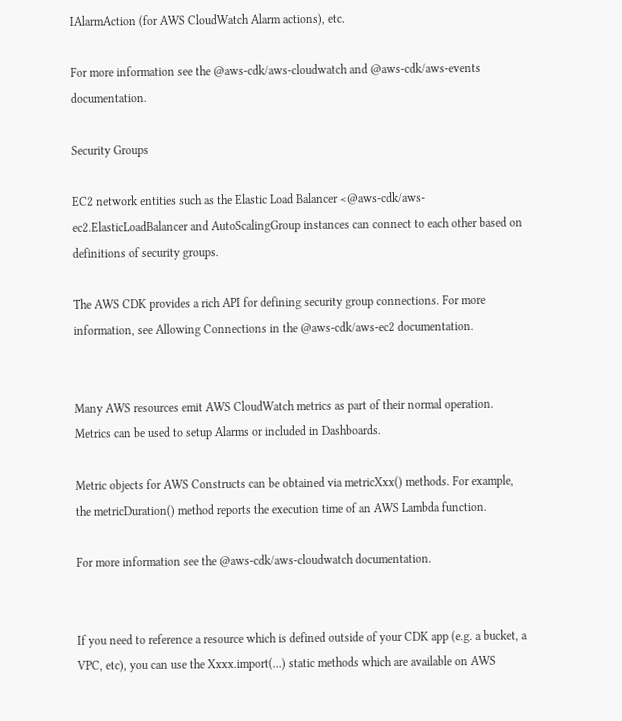IAlarmAction (for AWS CloudWatch Alarm actions), etc.

For more information see the @aws-cdk/aws-cloudwatch and @aws-cdk/aws-events documentation.

Security Groups

EC2 network entities such as the Elastic Load Balancer <@aws-cdk/aws-ec2.ElasticLoadBalancer and AutoScalingGroup instances can connect to each other based on definitions of security groups.

The AWS CDK provides a rich API for defining security group connections. For more information, see Allowing Connections in the @aws-cdk/aws-ec2 documentation.


Many AWS resources emit AWS CloudWatch metrics as part of their normal operation. Metrics can be used to setup Alarms or included in Dashboards.

Metric objects for AWS Constructs can be obtained via metricXxx() methods. For example, the metricDuration() method reports the execution time of an AWS Lambda function.

For more information see the @aws-cdk/aws-cloudwatch documentation.


If you need to reference a resource which is defined outside of your CDK app (e.g. a bucket, a VPC, etc), you can use the Xxxx.import(...) static methods which are available on AWS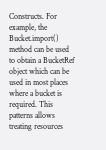Constructs. For example, the Bucket.import() method can be used to obtain a BucketRef object which can be used in most places where a bucket is required. This patterns allows treating resources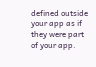defined outside your app as if they were part of your app.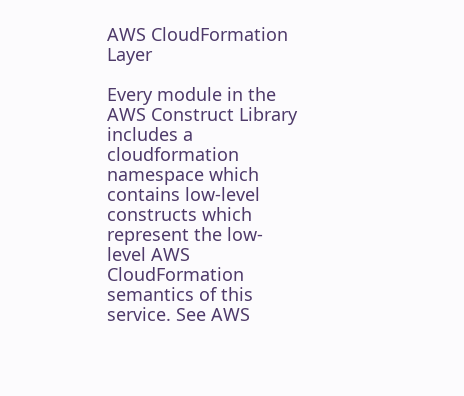AWS CloudFormation Layer

Every module in the AWS Construct Library includes a cloudformation namespace which contains low-level constructs which represent the low-level AWS CloudFormation semantics of this service. See AWS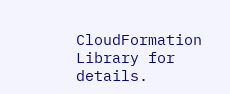CloudFormation Library for details.